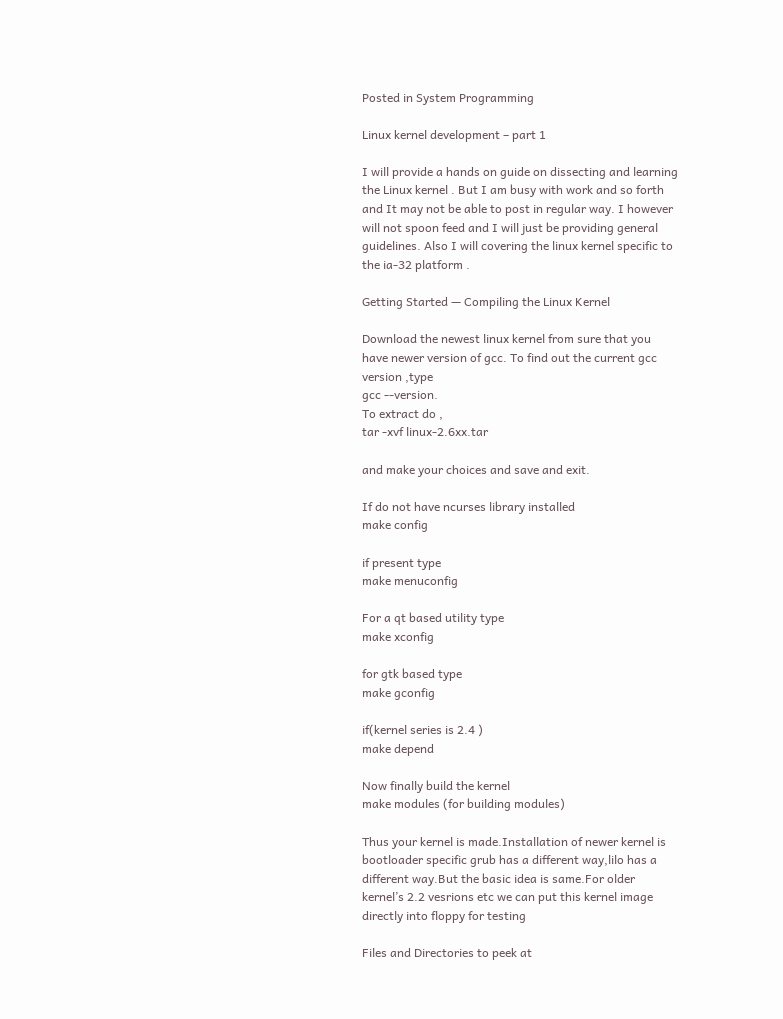Posted in System Programming

Linux kernel development – part 1

I will provide a hands on guide on dissecting and learning the Linux kernel . But I am busy with work and so forth and It may not be able to post in regular way. I however will not spoon feed and I will just be providing general guidelines. Also I will covering the linux kernel specific to the ia-32 platform .

Getting Started — Compiling the Linux Kernel

Download the newest linux kernel from sure that you have newer version of gcc. To find out the current gcc version ,type
gcc --version.
To extract do ,
tar -xvf linux-2.6xx.tar

and make your choices and save and exit.

If do not have ncurses library installed
make config

if present type
make menuconfig

For a qt based utility type
make xconfig

for gtk based type
make gconfig

if(kernel series is 2.4 )
make depend

Now finally build the kernel
make modules (for building modules)

Thus your kernel is made.Installation of newer kernel is bootloader specific grub has a different way,lilo has a different way.But the basic idea is same.For older kernel’s 2.2 vesrions etc we can put this kernel image directly into floppy for testing

Files and Directories to peek at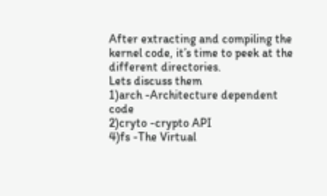After extracting and compiling the kernel code, it’s time to peek at the different directories.
Lets discuss them
1)arch -Architecture dependent code
2)cryto -crypto API
4)fs -The Virtual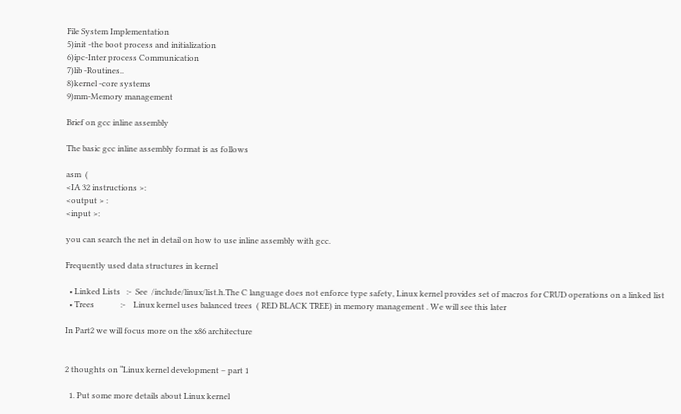File System Implementation
5)init -the boot process and initialization
6)ipc-Inter process Communication
7)lib -Routines..
8)kernel -core systems
9)mm-Memory management

Brief on gcc inline assembly

The basic gcc inline assembly format is as follows

asm  (
<IA 32 instructions >:
<output > :
<input >:

you can search the net in detail on how to use inline assembly with gcc.

Frequently used data structures in kernel

  • Linked Lists   :-  See  /include/linux/list.h.The C language does not enforce type safety, Linux kernel provides set of macros for CRUD operations on a linked list
  • Trees             :-    Linux kernel uses balanced trees  ( RED BLACK TREE) in memory management . We will see this later

In Part2 we will focus more on the x86 architecture


2 thoughts on “Linux kernel development – part 1

  1. Put some more details about Linux kernel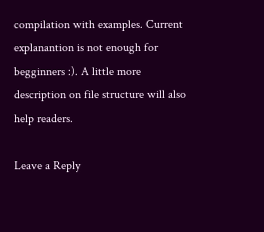compilation with examples. Current explanantion is not enough for begginners :). A little more description on file structure will also help readers.

Leave a Reply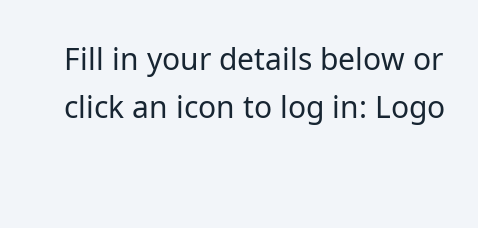Fill in your details below or click an icon to log in: Logo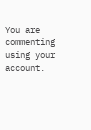You are commenting using your account.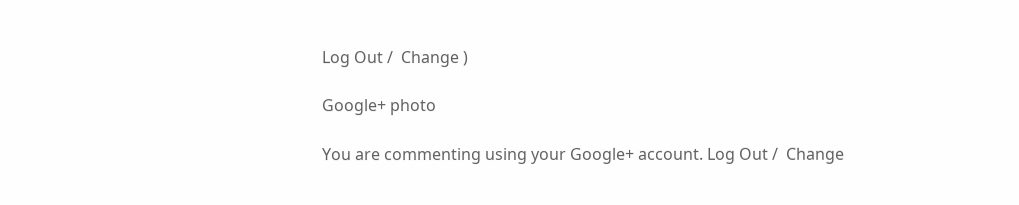Log Out /  Change )

Google+ photo

You are commenting using your Google+ account. Log Out /  Change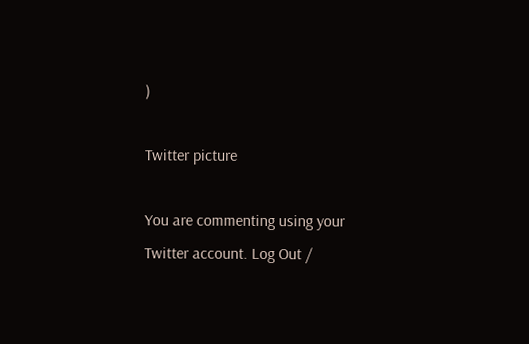)

Twitter picture

You are commenting using your Twitter account. Log Out /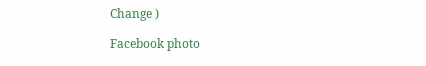Change )

Facebook photo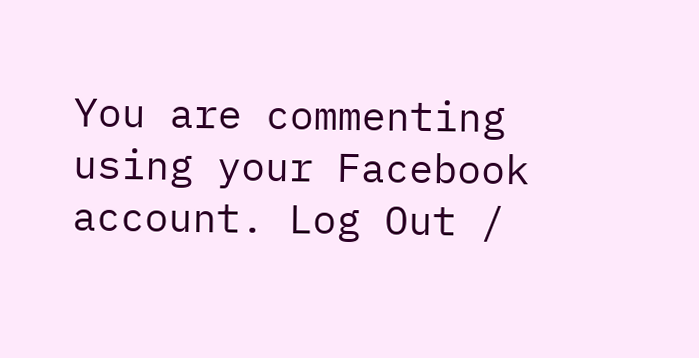You are commenting using your Facebook account. Log Out /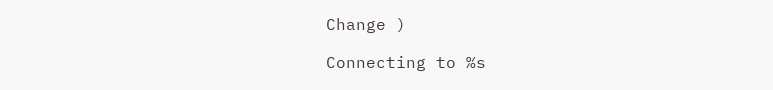Change )

Connecting to %s